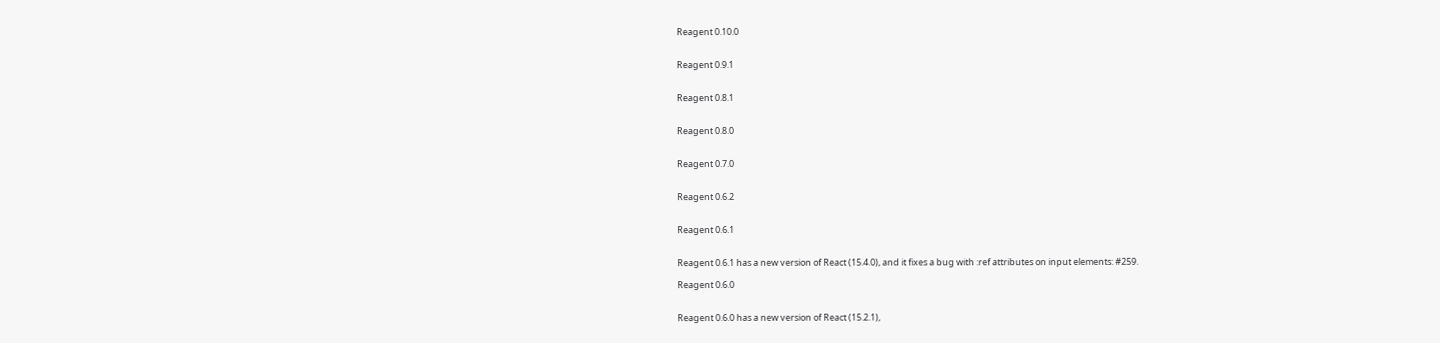Reagent 0.10.0


Reagent 0.9.1


Reagent 0.8.1


Reagent 0.8.0


Reagent 0.7.0


Reagent 0.6.2


Reagent 0.6.1


Reagent 0.6.1 has a new version of React (15.4.0), and it fixes a bug with :ref attributes on input elements: #259.

Reagent 0.6.0


Reagent 0.6.0 has a new version of React (15.2.1),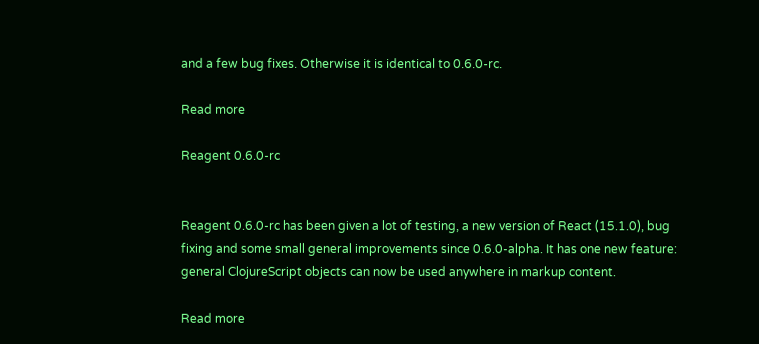and a few bug fixes. Otherwise it is identical to 0.6.0-rc.

Read more

Reagent 0.6.0-rc


Reagent 0.6.0-rc has been given a lot of testing, a new version of React (15.1.0), bug fixing and some small general improvements since 0.6.0-alpha. It has one new feature: general ClojureScript objects can now be used anywhere in markup content.

Read more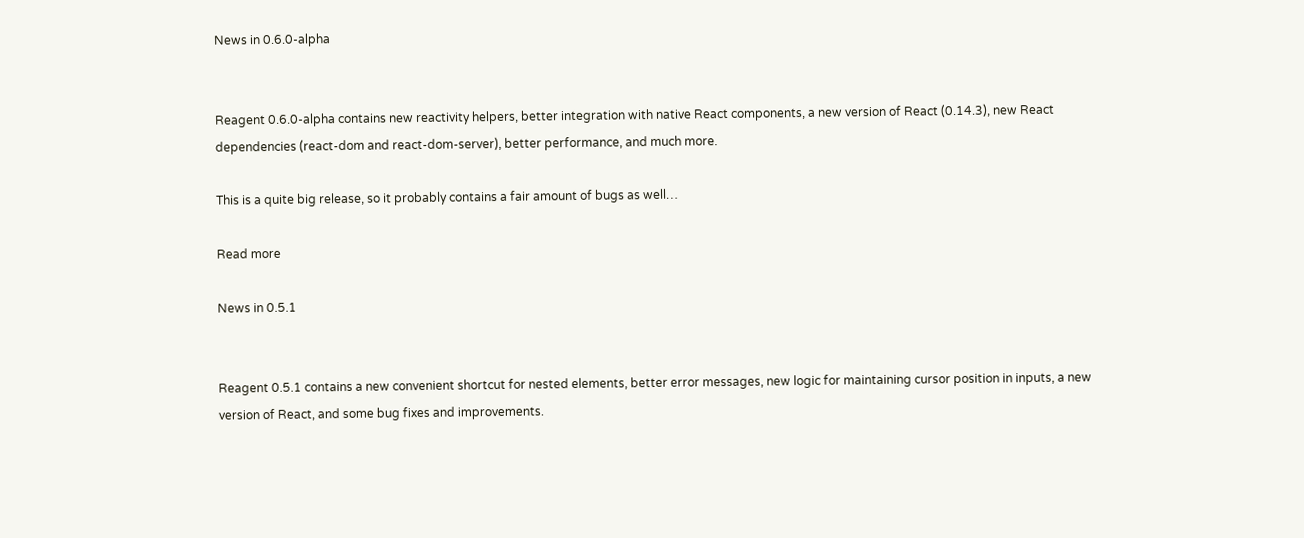News in 0.6.0-alpha


Reagent 0.6.0-alpha contains new reactivity helpers, better integration with native React components, a new version of React (0.14.3), new React dependencies (react-dom and react-dom-server), better performance, and much more.

This is a quite big release, so it probably contains a fair amount of bugs as well…

Read more

News in 0.5.1


Reagent 0.5.1 contains a new convenient shortcut for nested elements, better error messages, new logic for maintaining cursor position in inputs, a new version of React, and some bug fixes and improvements.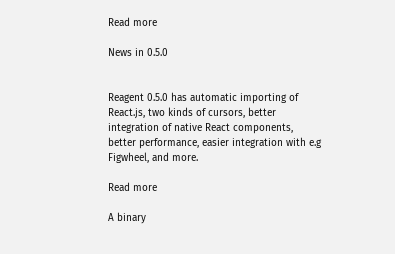Read more

News in 0.5.0


Reagent 0.5.0 has automatic importing of React.js, two kinds of cursors, better integration of native React components, better performance, easier integration with e.g Figwheel, and more.

Read more

A binary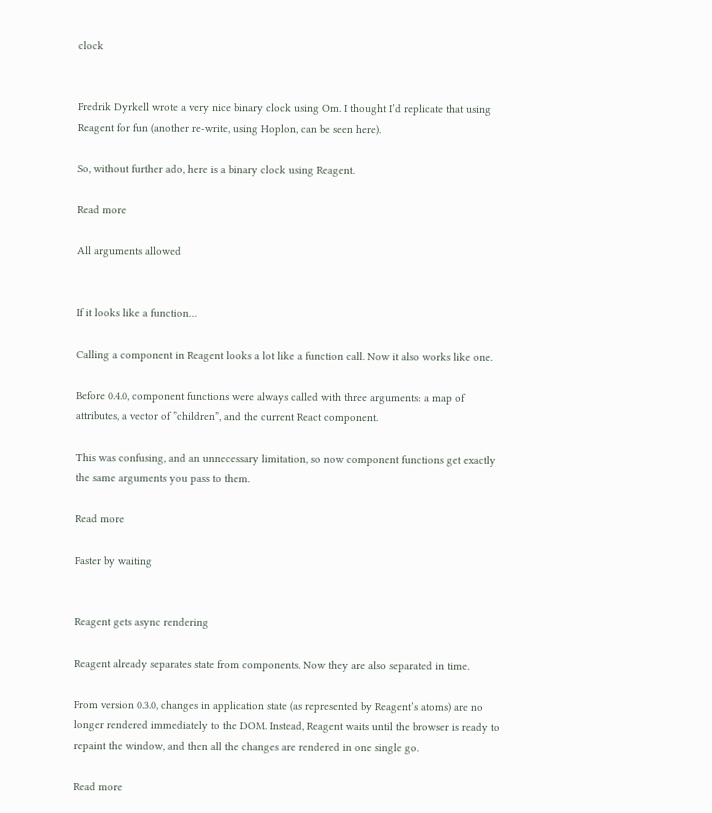clock


Fredrik Dyrkell wrote a very nice binary clock using Om. I thought I’d replicate that using Reagent for fun (another re-write, using Hoplon, can be seen here).

So, without further ado, here is a binary clock using Reagent.

Read more

All arguments allowed


If it looks like a function…

Calling a component in Reagent looks a lot like a function call. Now it also works like one.

Before 0.4.0, component functions were always called with three arguments: a map of attributes, a vector of ”children”, and the current React component.

This was confusing, and an unnecessary limitation, so now component functions get exactly the same arguments you pass to them.

Read more

Faster by waiting


Reagent gets async rendering

Reagent already separates state from components. Now they are also separated in time.

From version 0.3.0, changes in application state (as represented by Reagent’s atoms) are no longer rendered immediately to the DOM. Instead, Reagent waits until the browser is ready to repaint the window, and then all the changes are rendered in one single go.

Read more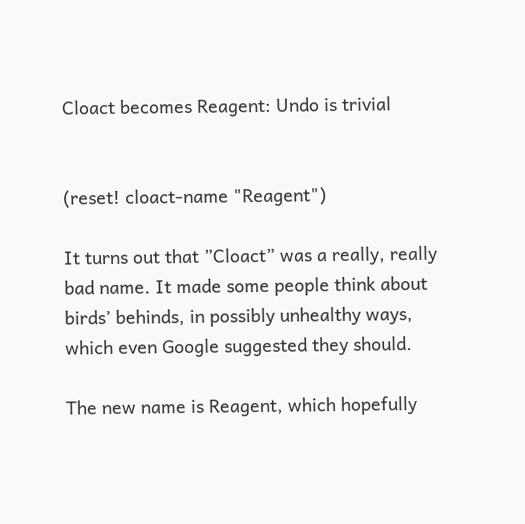Cloact becomes Reagent: Undo is trivial


(reset! cloact-name "Reagent")

It turns out that ”Cloact” was a really, really bad name. It made some people think about birds’ behinds, in possibly unhealthy ways, which even Google suggested they should.

The new name is Reagent, which hopefully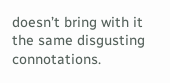doesn’t bring with it the same disgusting connotations.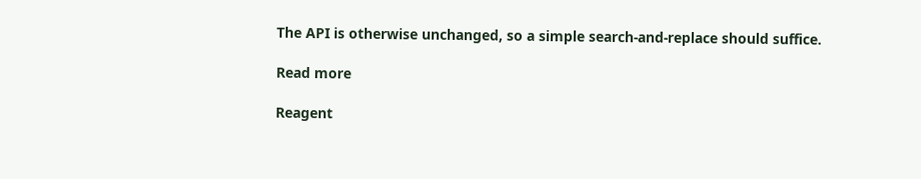The API is otherwise unchanged, so a simple search-and-replace should suffice.

Read more

Reagent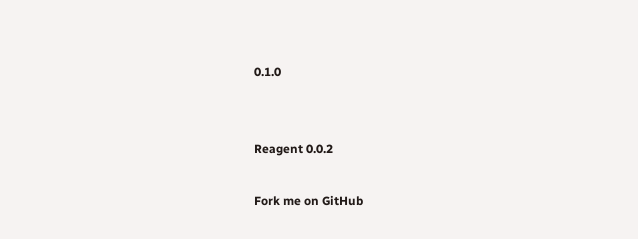0.1.0


Reagent 0.0.2

Fork me on GitHub